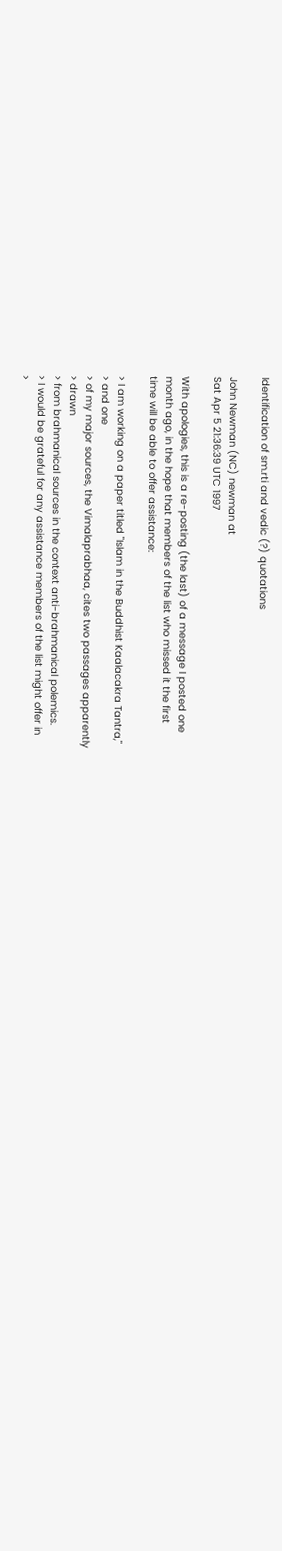Identification of sm.rti and vedic (?) quotations

John Newman (NC) newman at
Sat Apr 5 21:36:39 UTC 1997

With apologies, this is a re-posting (the last) of a message I posted one
month ago, in the hope that members of the list who missed it the first
time will be able to offer assistance:

> I am working on a paper titled "Islam in the Buddhist Kaalacakra Tantra,"
> and one
> of my major sources, the Vimalaprabhaa, cites two passages apparently
> drawn
> from brahmanical sources in the context anti-brahmanical polemics.
> I would be grateful for any assistance members of the list might offer in
>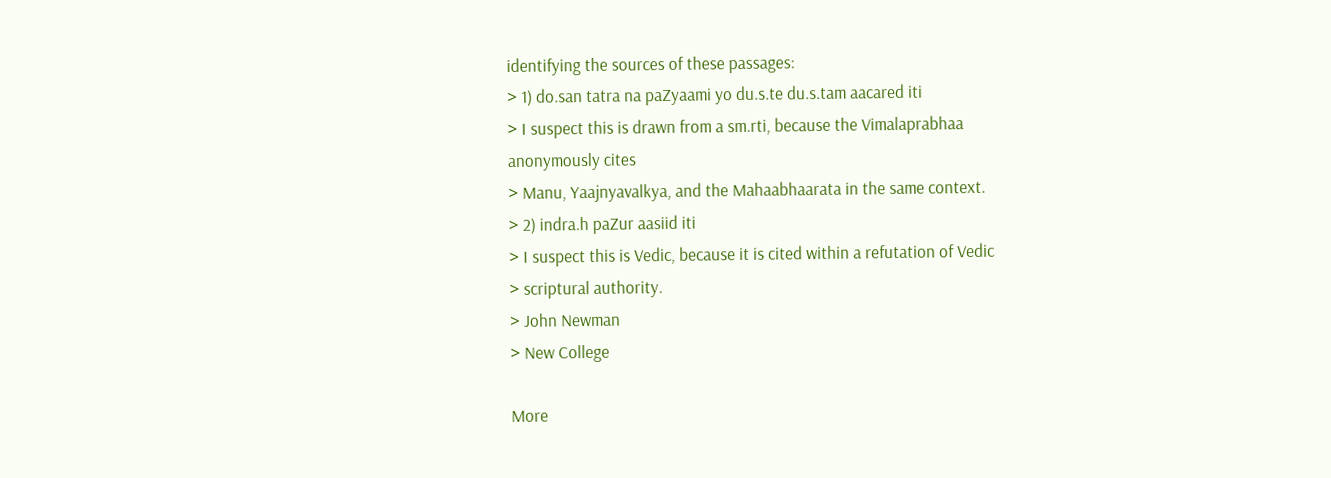identifying the sources of these passages:
> 1) do.san tatra na paZyaami yo du.s.te du.s.tam aacared iti
> I suspect this is drawn from a sm.rti, because the Vimalaprabhaa
anonymously cites
> Manu, Yaajnyavalkya, and the Mahaabhaarata in the same context.
> 2) indra.h paZur aasiid iti
> I suspect this is Vedic, because it is cited within a refutation of Vedic
> scriptural authority.
> John Newman
> New College

More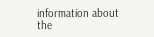information about the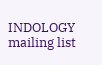INDOLOGY mailing list